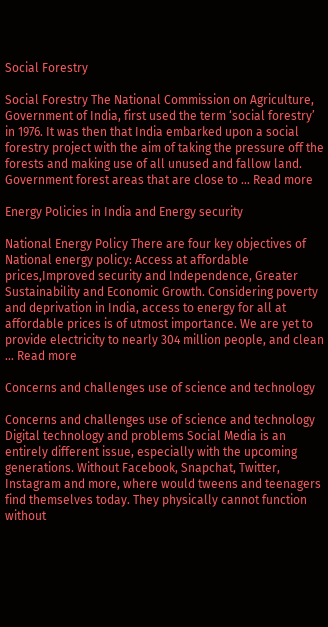Social Forestry

Social Forestry The National Commission on Agriculture, Government of India, first used the term ‘social forestry’ in 1976. It was then that India embarked upon a social forestry project with the aim of taking the pressure off the forests and making use of all unused and fallow land. Government forest areas that are close to … Read more

Energy Policies in India and Energy security

National Energy Policy There are four key objectives of National energy policy: Access at affordable prices,Improved security and Independence, Greater Sustainability and Economic Growth. Considering poverty and deprivation in India, access to energy for all at affordable prices is of utmost importance. We are yet to provide electricity to nearly 304 million people, and clean … Read more

Concerns and challenges use of science and technology

Concerns and challenges use of science and technology Digital technology and problems Social Media is an entirely different issue, especially with the upcoming generations. Without Facebook, Snapchat, Twitter, Instagram and more, where would tweens and teenagers find themselves today. They physically cannot function without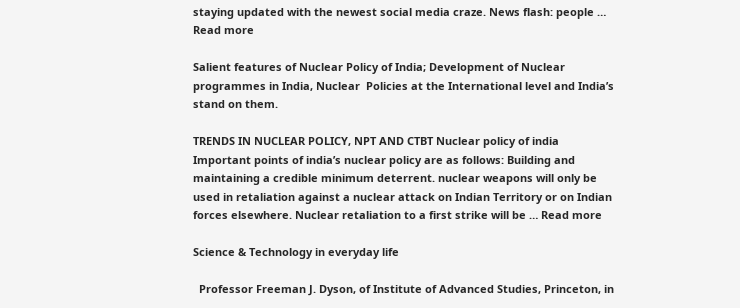staying updated with the newest social media craze. News flash: people … Read more

Salient features of Nuclear Policy of India; Development of Nuclear programmes in India, Nuclear  Policies at the International level and India’s stand on them.

TRENDS IN NUCLEAR POLICY, NPT AND CTBT Nuclear policy of india Important points of india’s nuclear policy are as follows: Building and maintaining a credible minimum deterrent. nuclear weapons will only be used in retaliation against a nuclear attack on Indian Territory or on Indian forces elsewhere. Nuclear retaliation to a first strike will be … Read more

Science & Technology in everyday life

  Professor Freeman J. Dyson, of Institute of Advanced Studies, Princeton, in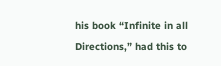his book “Infinite in all Directions,” had this to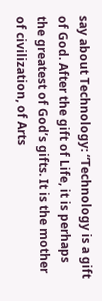say about Technology: “Technology is a gift of God. After the gift of Life, it is perhaps the greatest of God’s gifts. It is the mother of civilization, of Arts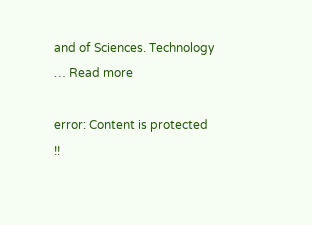and of Sciences. Technology … Read more

error: Content is protected !!